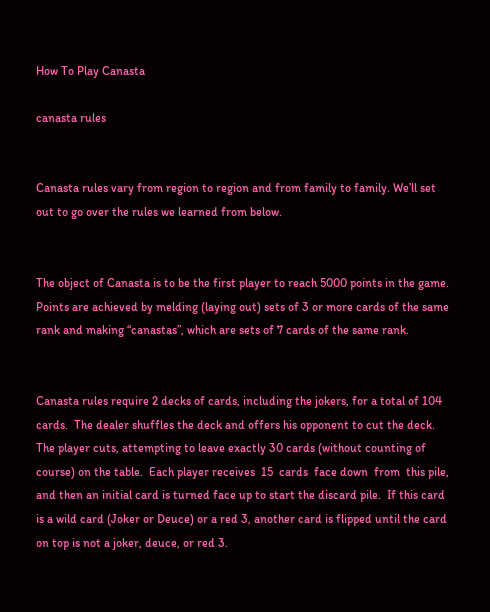How To Play Canasta

canasta rules


Canasta rules vary from region to region and from family to family. We’ll set out to go over the rules we learned from below.


The object of Canasta is to be the first player to reach 5000 points in the game. Points are achieved by melding (laying out) sets of 3 or more cards of the same rank and making “canastas”, which are sets of 7 cards of the same rank.


Canasta rules require 2 decks of cards, including the jokers, for a total of 104 cards.  The dealer shuffles the deck and offers his opponent to cut the deck.  The player cuts, attempting to leave exactly 30 cards (without counting of course) on the table.  Each player receives  15  cards  face down  from  this pile, and then an initial card is turned face up to start the discard pile.  If this card is a wild card (Joker or Deuce) or a red 3, another card is flipped until the card on top is not a joker, deuce, or red 3.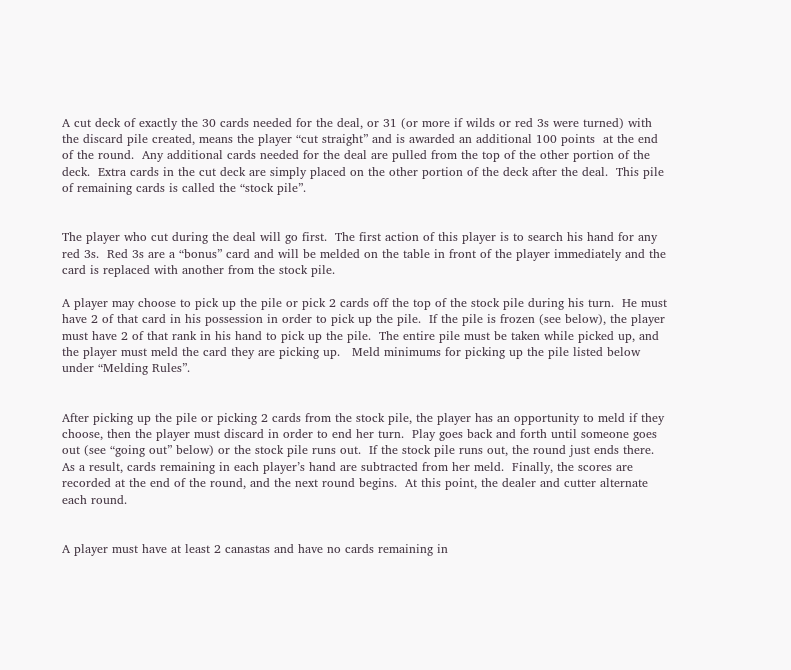A cut deck of exactly the 30 cards needed for the deal, or 31 (or more if wilds or red 3s were turned) with the discard pile created, means the player “cut straight” and is awarded an additional 100 points  at the end of the round.  Any additional cards needed for the deal are pulled from the top of the other portion of the deck.  Extra cards in the cut deck are simply placed on the other portion of the deck after the deal.  This pile of remaining cards is called the “stock pile”.


The player who cut during the deal will go first.  The first action of this player is to search his hand for any red 3s.  Red 3s are a “bonus” card and will be melded on the table in front of the player immediately and the card is replaced with another from the stock pile.

A player may choose to pick up the pile or pick 2 cards off the top of the stock pile during his turn.  He must have 2 of that card in his possession in order to pick up the pile.  If the pile is frozen (see below), the player must have 2 of that rank in his hand to pick up the pile.  The entire pile must be taken while picked up, and the player must meld the card they are picking up.   Meld minimums for picking up the pile listed below under “Melding Rules”.


After picking up the pile or picking 2 cards from the stock pile, the player has an opportunity to meld if they choose, then the player must discard in order to end her turn.  Play goes back and forth until someone goes out (see “going out” below) or the stock pile runs out.  If the stock pile runs out, the round just ends there.  As a result, cards remaining in each player’s hand are subtracted from her meld.  Finally, the scores are recorded at the end of the round, and the next round begins.  At this point, the dealer and cutter alternate each round.


A player must have at least 2 canastas and have no cards remaining in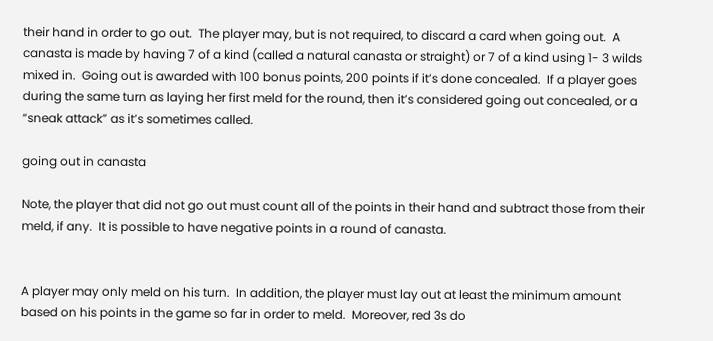their hand in order to go out.  The player may, but is not required, to discard a card when going out.  A canasta is made by having 7 of a kind (called a natural canasta or straight) or 7 of a kind using 1- 3 wilds mixed in.  Going out is awarded with 100 bonus points, 200 points if it’s done concealed.  If a player goes  during the same turn as laying her first meld for the round, then it’s considered going out concealed, or a “sneak attack” as it’s sometimes called.

going out in canasta

Note, the player that did not go out must count all of the points in their hand and subtract those from their meld, if any.  It is possible to have negative points in a round of canasta.


A player may only meld on his turn.  In addition, the player must lay out at least the minimum amount based on his points in the game so far in order to meld.  Moreover, red 3s do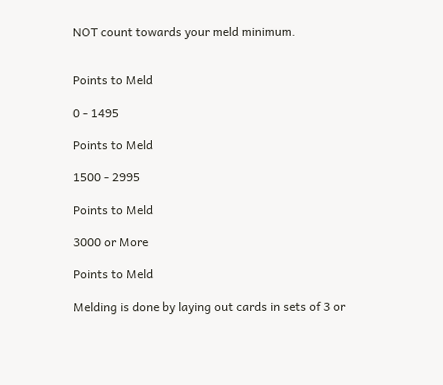NOT count towards your meld minimum.


Points to Meld

0 - 1495

Points to Meld

1500 - 2995

Points to Meld

3000 or More

Points to Meld

Melding is done by laying out cards in sets of 3 or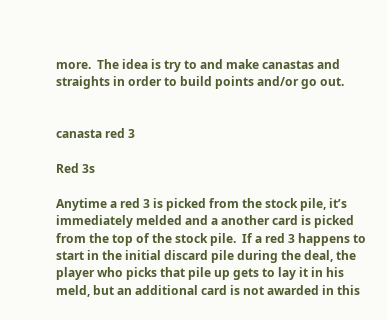more.  The idea is try to and make canastas and straights in order to build points and/or go out.


canasta red 3

Red 3s

Anytime a red 3 is picked from the stock pile, it’s immediately melded and a another card is picked from the top of the stock pile.  If a red 3 happens to start in the initial discard pile during the deal, the player who picks that pile up gets to lay it in his meld, but an additional card is not awarded in this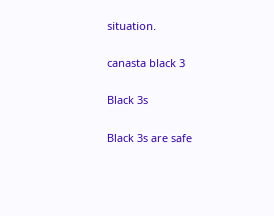situation.

canasta black 3

Black 3s

Black 3s are safe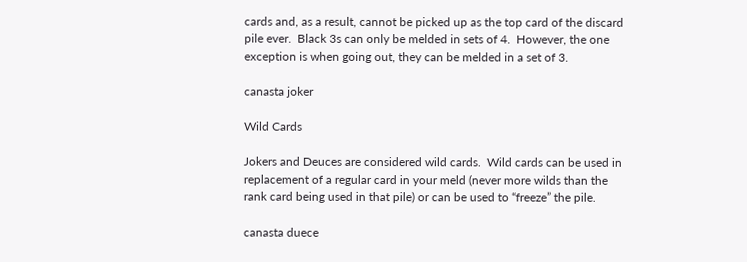cards and, as a result, cannot be picked up as the top card of the discard pile ever.  Black 3s can only be melded in sets of 4.  However, the one exception is when going out, they can be melded in a set of 3.

canasta joker

Wild Cards

Jokers and Deuces are considered wild cards.  Wild cards can be used in replacement of a regular card in your meld (never more wilds than the rank card being used in that pile) or can be used to “freeze” the pile.

canasta duece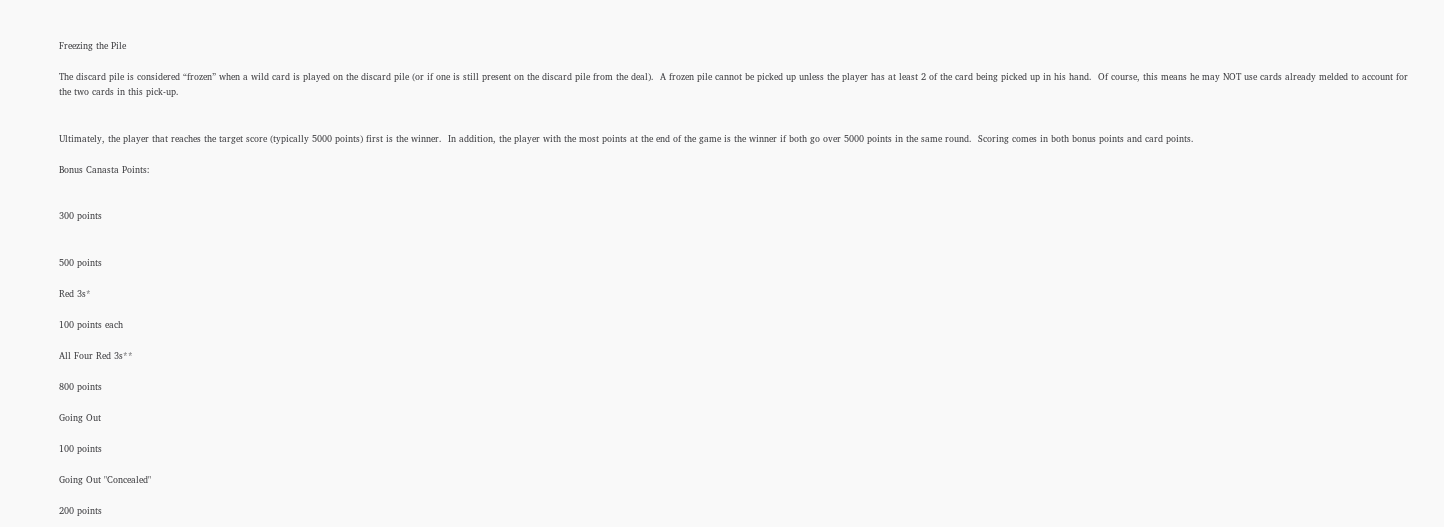Freezing the Pile

The discard pile is considered “frozen” when a wild card is played on the discard pile (or if one is still present on the discard pile from the deal).  A frozen pile cannot be picked up unless the player has at least 2 of the card being picked up in his hand.  Of course, this means he may NOT use cards already melded to account for the two cards in this pick-up.


Ultimately, the player that reaches the target score (typically 5000 points) first is the winner.  In addition, the player with the most points at the end of the game is the winner if both go over 5000 points in the same round.  Scoring comes in both bonus points and card points.

Bonus Canasta Points:


300 points


500 points

Red 3s*

100 points each

All Four Red 3s**

800 points

Going Out

100 points

Going Out "Concealed"

200 points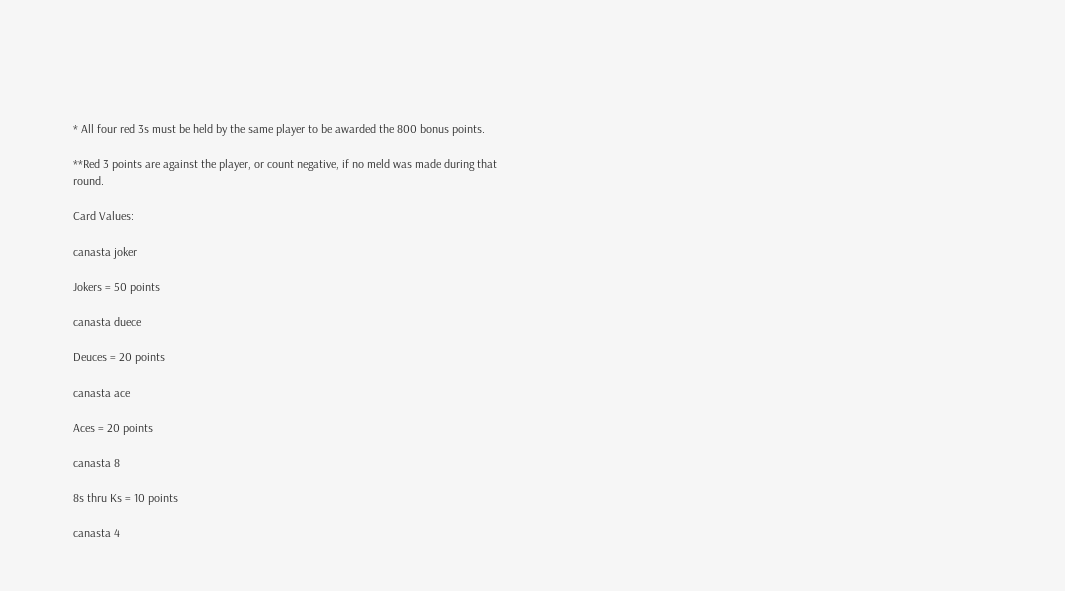* All four red 3s must be held by the same player to be awarded the 800 bonus points.

**Red 3 points are against the player, or count negative, if no meld was made during that round.

Card Values:

canasta joker

Jokers = 50 points

canasta duece

Deuces = 20 points

canasta ace

Aces = 20 points

canasta 8

8s thru Ks = 10 points

canasta 4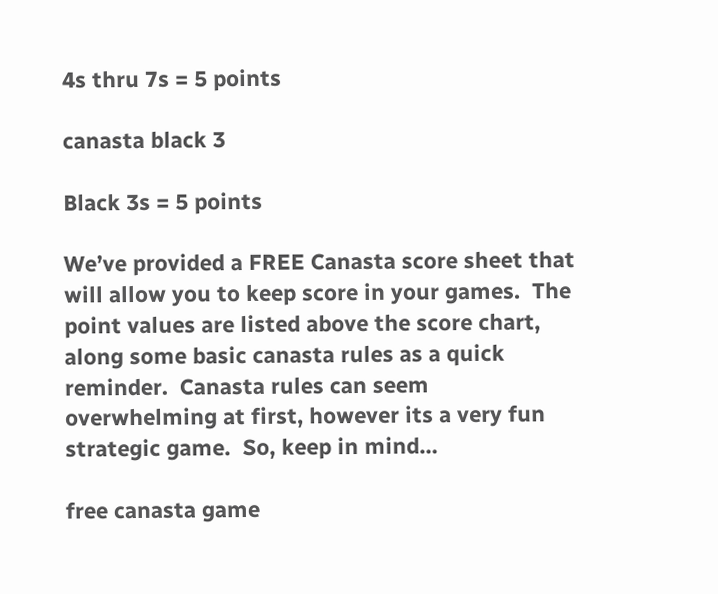4s thru 7s = 5 points

canasta black 3

Black 3s = 5 points

We’ve provided a FREE Canasta score sheet that will allow you to keep score in your games.  The point values are listed above the score chart, along some basic canasta rules as a quick reminder.  Canasta rules can seem overwhelming at first, however its a very fun strategic game.  So, keep in mind…

free canasta game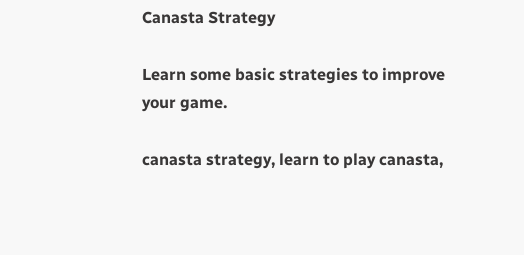Canasta Strategy

Learn some basic strategies to improve your game.

canasta strategy, learn to play canasta,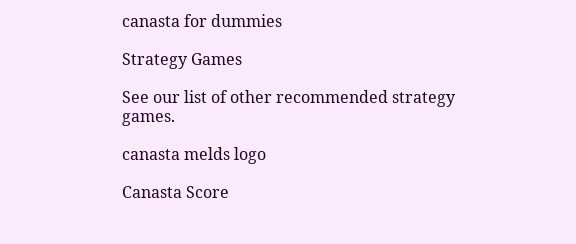canasta for dummies

Strategy Games

See our list of other recommended strategy games.

canasta melds logo

Canasta Score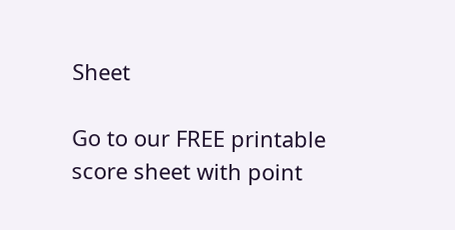Sheet

Go to our FREE printable score sheet with point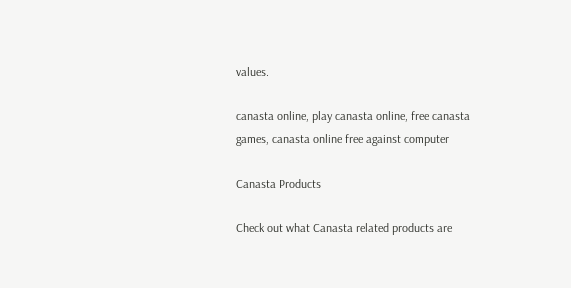values.

canasta online, play canasta online, free canasta games, canasta online free against computer

Canasta Products

Check out what Canasta related products are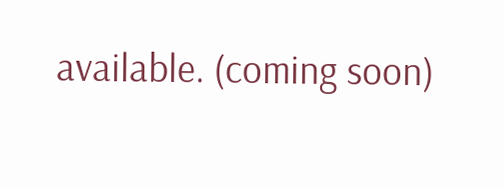available. (coming soon)